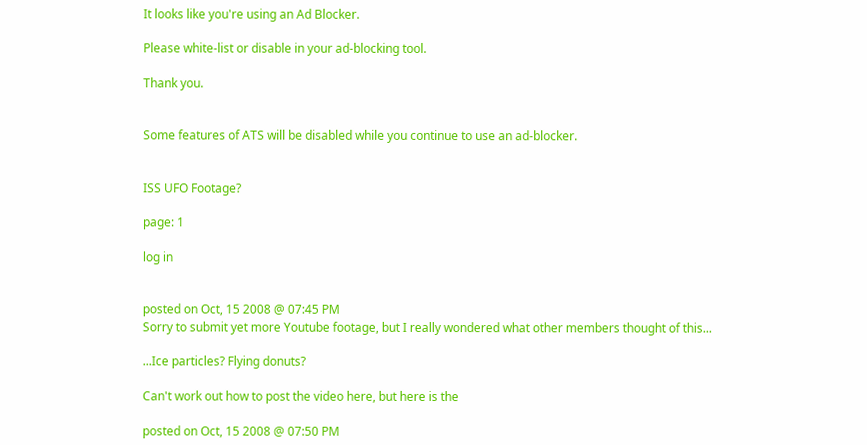It looks like you're using an Ad Blocker.

Please white-list or disable in your ad-blocking tool.

Thank you.


Some features of ATS will be disabled while you continue to use an ad-blocker.


ISS UFO Footage?

page: 1

log in


posted on Oct, 15 2008 @ 07:45 PM
Sorry to submit yet more Youtube footage, but I really wondered what other members thought of this...

...Ice particles? Flying donuts?

Can't work out how to post the video here, but here is the

posted on Oct, 15 2008 @ 07:50 PM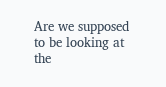Are we supposed to be looking at the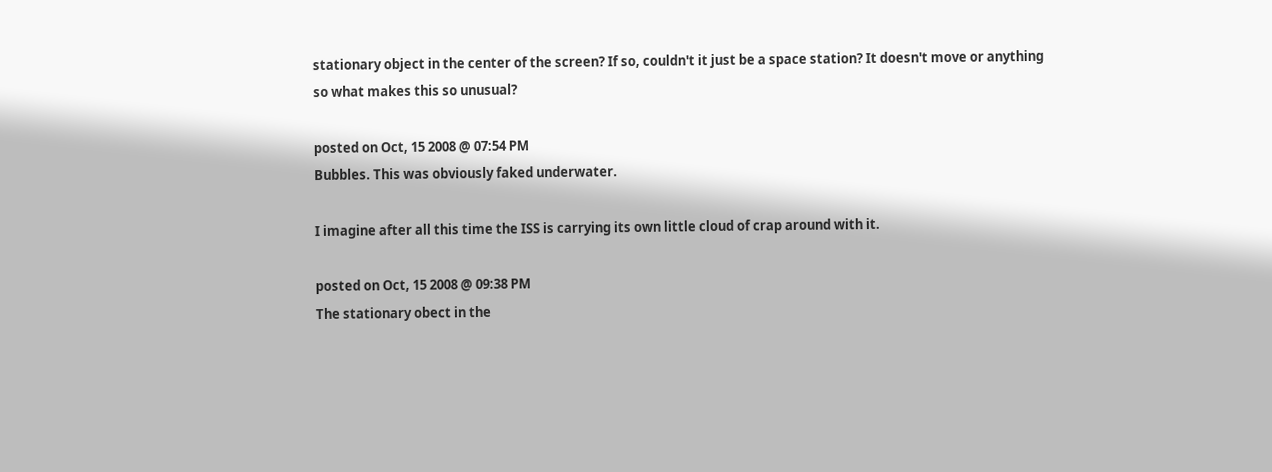stationary object in the center of the screen? If so, couldn't it just be a space station? It doesn't move or anything so what makes this so unusual?

posted on Oct, 15 2008 @ 07:54 PM
Bubbles. This was obviously faked underwater.

I imagine after all this time the ISS is carrying its own little cloud of crap around with it.

posted on Oct, 15 2008 @ 09:38 PM
The stationary obect in the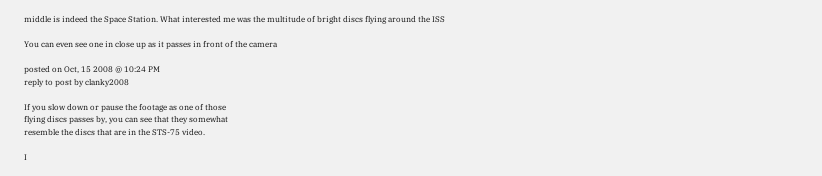middle is indeed the Space Station. What interested me was the multitude of bright discs flying around the ISS

You can even see one in close up as it passes in front of the camera

posted on Oct, 15 2008 @ 10:24 PM
reply to post by clanky2008

If you slow down or pause the footage as one of those
flying discs passes by, you can see that they somewhat
resemble the discs that are in the STS-75 video.

I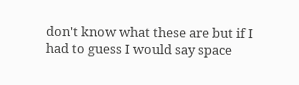don't know what these are but if I had to guess I would say space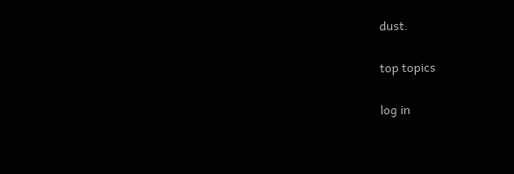dust.

top topics

log in